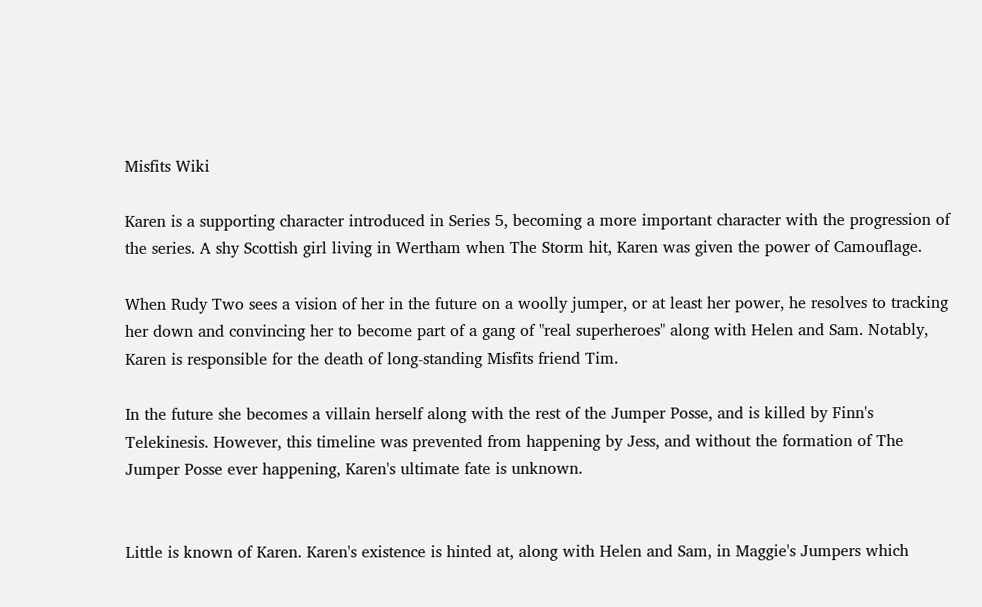Misfits Wiki

Karen is a supporting character introduced in Series 5, becoming a more important character with the progression of the series. A shy Scottish girl living in Wertham when The Storm hit, Karen was given the power of Camouflage.

When Rudy Two sees a vision of her in the future on a woolly jumper, or at least her power, he resolves to tracking her down and convincing her to become part of a gang of "real superheroes" along with Helen and Sam. Notably, Karen is responsible for the death of long-standing Misfits friend Tim.

In the future she becomes a villain herself along with the rest of the Jumper Posse, and is killed by Finn's Telekinesis. However, this timeline was prevented from happening by Jess, and without the formation of The Jumper Posse ever happening, Karen's ultimate fate is unknown.


Little is known of Karen. Karen's existence is hinted at, along with Helen and Sam, in Maggie's Jumpers which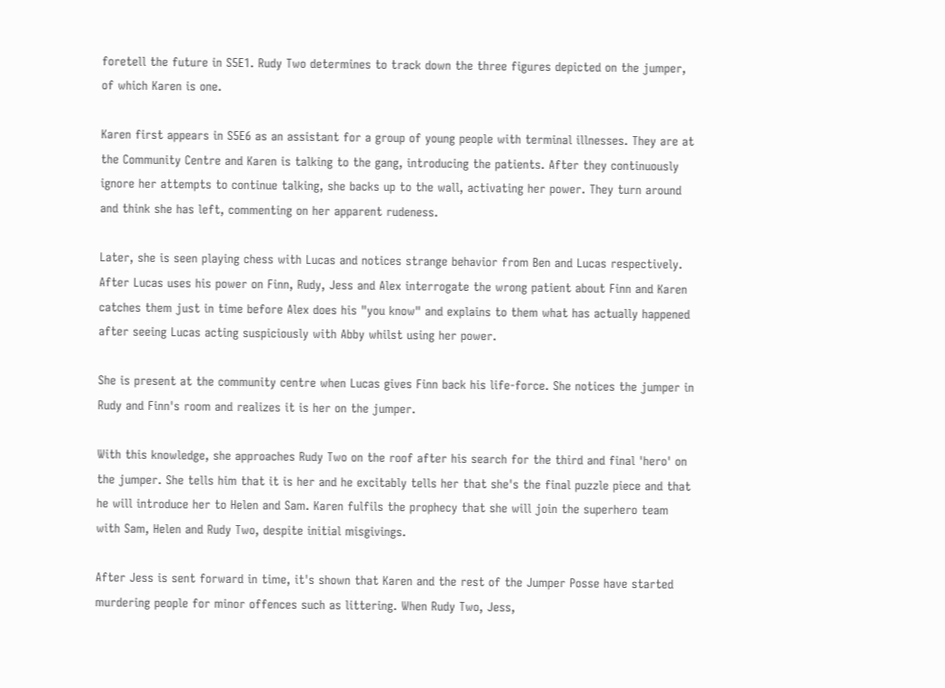foretell the future in S5E1. Rudy Two determines to track down the three figures depicted on the jumper, of which Karen is one.

Karen first appears in S5E6 as an assistant for a group of young people with terminal illnesses. They are at the Community Centre and Karen is talking to the gang, introducing the patients. After they continuously ignore her attempts to continue talking, she backs up to the wall, activating her power. They turn around and think she has left, commenting on her apparent rudeness.

Later, she is seen playing chess with Lucas and notices strange behavior from Ben and Lucas respectively. After Lucas uses his power on Finn, Rudy, Jess and Alex interrogate the wrong patient about Finn and Karen catches them just in time before Alex does his "you know" and explains to them what has actually happened after seeing Lucas acting suspiciously with Abby whilst using her power.

She is present at the community centre when Lucas gives Finn back his life-force. She notices the jumper in Rudy and Finn's room and realizes it is her on the jumper.

With this knowledge, she approaches Rudy Two on the roof after his search for the third and final 'hero' on the jumper. She tells him that it is her and he excitably tells her that she's the final puzzle piece and that he will introduce her to Helen and Sam. Karen fulfils the prophecy that she will join the superhero team with Sam, Helen and Rudy Two, despite initial misgivings.

After Jess is sent forward in time, it's shown that Karen and the rest of the Jumper Posse have started murdering people for minor offences such as littering. When Rudy Two, Jess,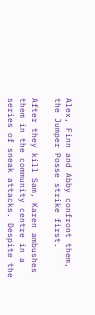Alex, Finn and Abby confront them, the Jumper Posse strike first.

After they kill Sam, Karen ambushes them in the community centre in a series of sneak attacks. Despite the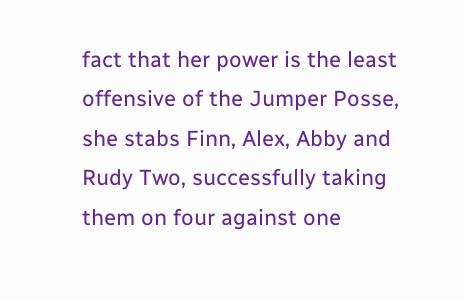fact that her power is the least offensive of the Jumper Posse, she stabs Finn, Alex, Abby and Rudy Two, successfully taking them on four against one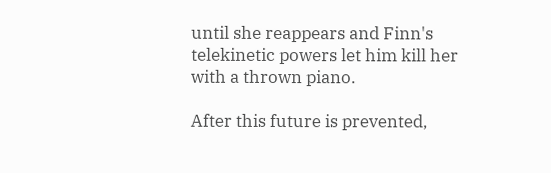until she reappears and Finn's telekinetic powers let him kill her with a thrown piano.

After this future is prevented,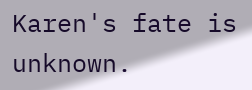Karen's fate is unknown.